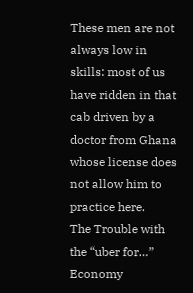These men are not always low in skills: most of us have ridden in that cab driven by a doctor from Ghana whose license does not allow him to practice here.
The Trouble with the “uber for…” Economy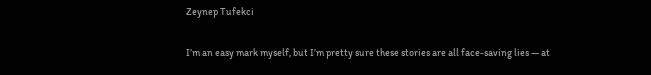Zeynep Tufekci

I’m an easy mark myself, but I’m pretty sure these stories are all face-saving lies — at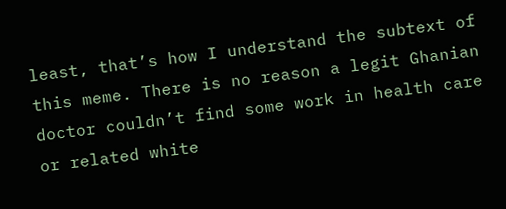least, that’s how I understand the subtext of this meme. There is no reason a legit Ghanian doctor couldn’t find some work in health care or related white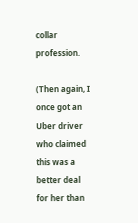collar profession.

(Then again, I once got an Uber driver who claimed this was a better deal for her than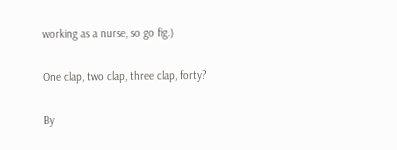working as a nurse, so go fig.)

One clap, two clap, three clap, forty?

By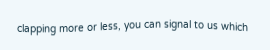clapping more or less, you can signal to us which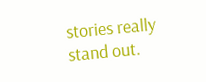stories really stand out.